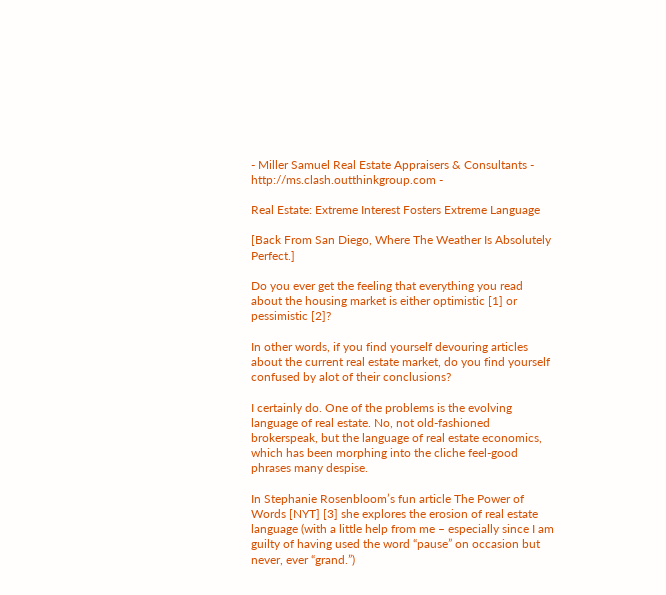- Miller Samuel Real Estate Appraisers & Consultants - http://ms.clash.outthinkgroup.com -

Real Estate: Extreme Interest Fosters Extreme Language

[Back From San Diego, Where The Weather Is Absolutely Perfect.]

Do you ever get the feeling that everything you read about the housing market is either optimistic [1] or pessimistic [2]?

In other words, if you find yourself devouring articles about the current real estate market, do you find yourself confused by alot of their conclusions?

I certainly do. One of the problems is the evolving language of real estate. No, not old-fashioned brokerspeak, but the language of real estate economics, which has been morphing into the cliche feel-good phrases many despise.

In Stephanie Rosenbloom’s fun article The Power of Words [NYT] [3] she explores the erosion of real estate language (with a little help from me – especially since I am guilty of having used the word “pause” on occasion but never, ever “grand.”)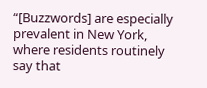“[Buzzwords] are especially prevalent in New York, where residents routinely say that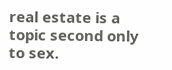real estate is a topic second only to sex.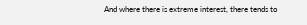And where there is extreme interest, there tends to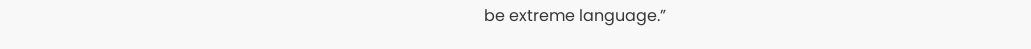be extreme language.”